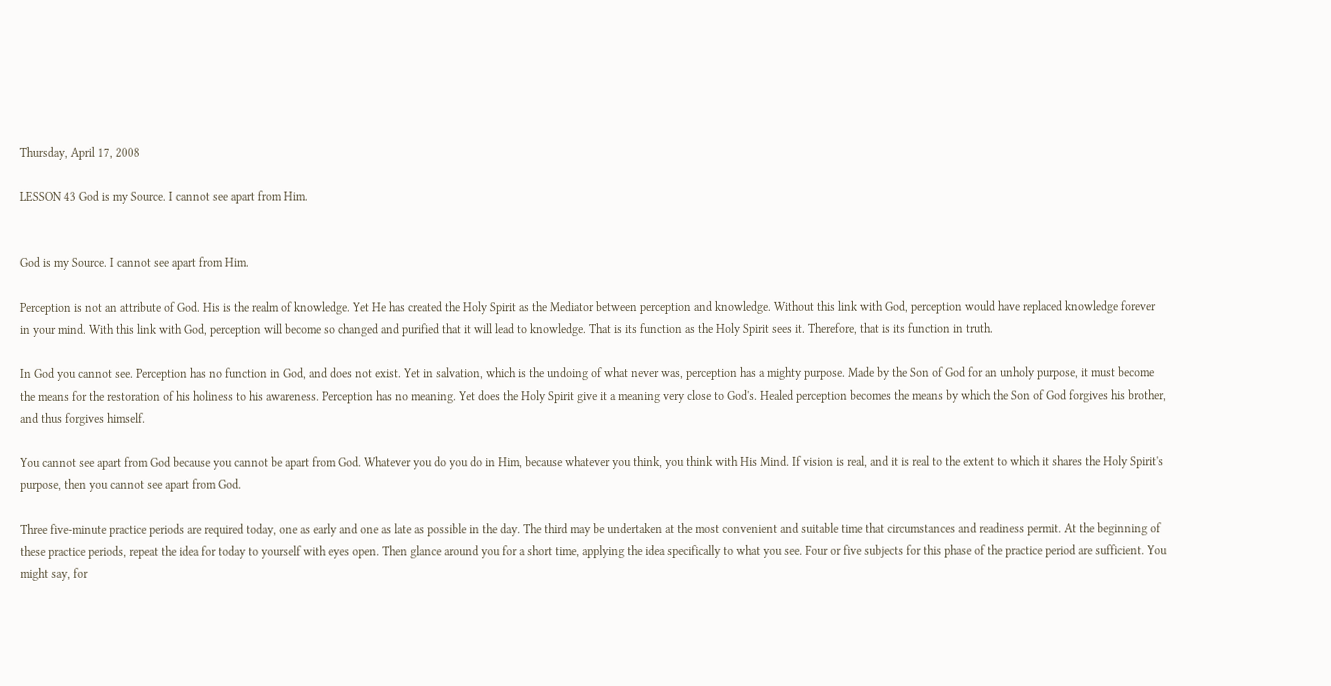Thursday, April 17, 2008

LESSON 43 God is my Source. I cannot see apart from Him.


God is my Source. I cannot see apart from Him.

Perception is not an attribute of God. His is the realm of knowledge. Yet He has created the Holy Spirit as the Mediator between perception and knowledge. Without this link with God, perception would have replaced knowledge forever in your mind. With this link with God, perception will become so changed and purified that it will lead to knowledge. That is its function as the Holy Spirit sees it. Therefore, that is its function in truth.

In God you cannot see. Perception has no function in God, and does not exist. Yet in salvation, which is the undoing of what never was, perception has a mighty purpose. Made by the Son of God for an unholy purpose, it must become the means for the restoration of his holiness to his awareness. Perception has no meaning. Yet does the Holy Spirit give it a meaning very close to God's. Healed perception becomes the means by which the Son of God forgives his brother, and thus forgives himself.

You cannot see apart from God because you cannot be apart from God. Whatever you do you do in Him, because whatever you think, you think with His Mind. If vision is real, and it is real to the extent to which it shares the Holy Spirit's purpose, then you cannot see apart from God.

Three five-minute practice periods are required today, one as early and one as late as possible in the day. The third may be undertaken at the most convenient and suitable time that circumstances and readiness permit. At the beginning of these practice periods, repeat the idea for today to yourself with eyes open. Then glance around you for a short time, applying the idea specifically to what you see. Four or five subjects for this phase of the practice period are sufficient. You might say, for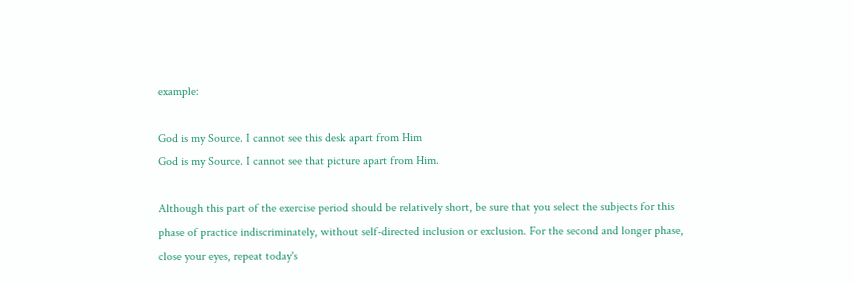example:

God is my Source. I cannot see this desk apart from Him
God is my Source. I cannot see that picture apart from Him.

Although this part of the exercise period should be relatively short, be sure that you select the subjects for this phase of practice indiscriminately, without self-directed inclusion or exclusion. For the second and longer phase, close your eyes, repeat today's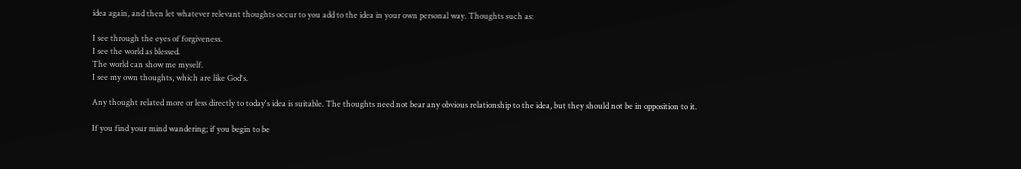idea again, and then let whatever relevant thoughts occur to you add to the idea in your own personal way. Thoughts such as:

I see through the eyes of forgiveness.
I see the world as blessed.
The world can show me myself.
I see my own thoughts, which are like God's.

Any thought related more or less directly to today's idea is suitable. The thoughts need not bear any obvious relationship to the idea, but they should not be in opposition to it.

If you find your mind wandering; if you begin to be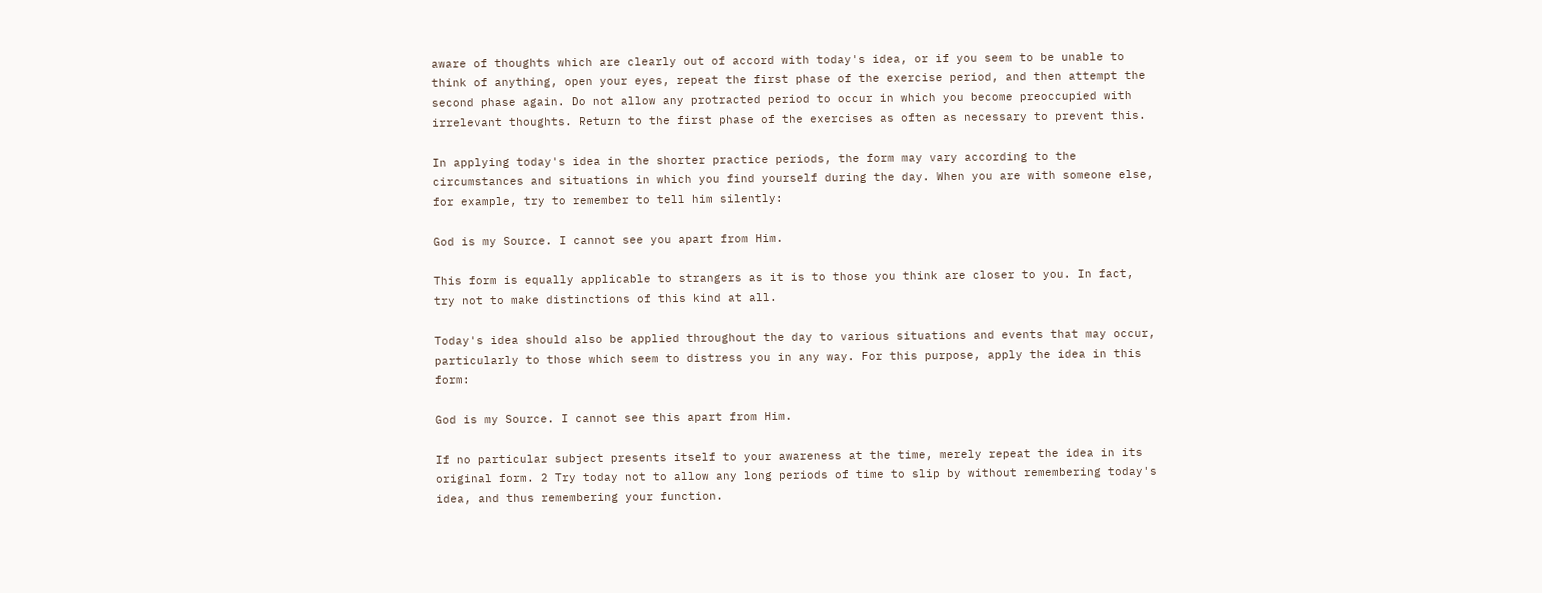aware of thoughts which are clearly out of accord with today's idea, or if you seem to be unable to think of anything, open your eyes, repeat the first phase of the exercise period, and then attempt the second phase again. Do not allow any protracted period to occur in which you become preoccupied with irrelevant thoughts. Return to the first phase of the exercises as often as necessary to prevent this.

In applying today's idea in the shorter practice periods, the form may vary according to the circumstances and situations in which you find yourself during the day. When you are with someone else, for example, try to remember to tell him silently:

God is my Source. I cannot see you apart from Him.

This form is equally applicable to strangers as it is to those you think are closer to you. In fact, try not to make distinctions of this kind at all.

Today's idea should also be applied throughout the day to various situations and events that may occur, particularly to those which seem to distress you in any way. For this purpose, apply the idea in this form:

God is my Source. I cannot see this apart from Him.

If no particular subject presents itself to your awareness at the time, merely repeat the idea in its original form. 2 Try today not to allow any long periods of time to slip by without remembering today's idea, and thus remembering your function.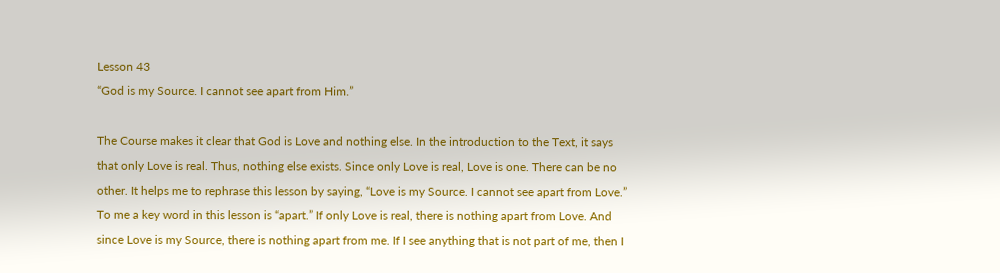Lesson 43
“God is my Source. I cannot see apart from Him.”

The Course makes it clear that God is Love and nothing else. In the introduction to the Text, it says that only Love is real. Thus, nothing else exists. Since only Love is real, Love is one. There can be no other. It helps me to rephrase this lesson by saying, “Love is my Source. I cannot see apart from Love.” To me a key word in this lesson is “apart.” If only Love is real, there is nothing apart from Love. And since Love is my Source, there is nothing apart from me. If I see anything that is not part of me, then I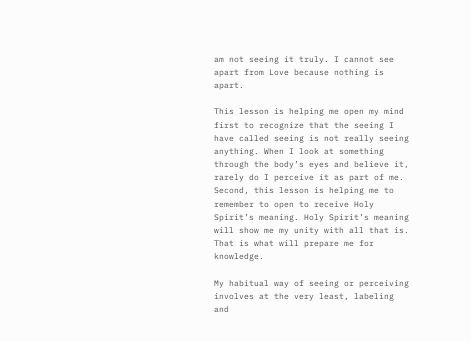am not seeing it truly. I cannot see apart from Love because nothing is apart.

This lesson is helping me open my mind first to recognize that the seeing I have called seeing is not really seeing anything. When I look at something through the body’s eyes and believe it, rarely do I perceive it as part of me. Second, this lesson is helping me to remember to open to receive Holy Spirit’s meaning. Holy Spirit’s meaning will show me my unity with all that is. That is what will prepare me for knowledge.

My habitual way of seeing or perceiving involves at the very least, labeling and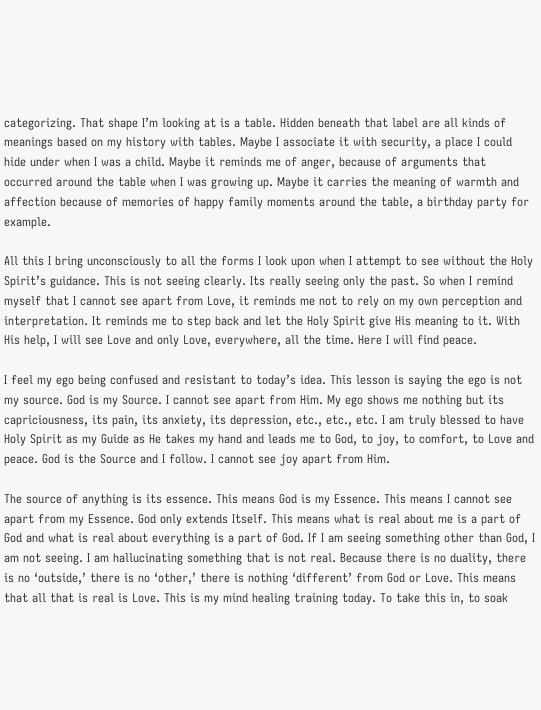categorizing. That shape I’m looking at is a table. Hidden beneath that label are all kinds of meanings based on my history with tables. Maybe I associate it with security, a place I could hide under when I was a child. Maybe it reminds me of anger, because of arguments that occurred around the table when I was growing up. Maybe it carries the meaning of warmth and affection because of memories of happy family moments around the table, a birthday party for example.

All this I bring unconsciously to all the forms I look upon when I attempt to see without the Holy Spirit’s guidance. This is not seeing clearly. Its really seeing only the past. So when I remind myself that I cannot see apart from Love, it reminds me not to rely on my own perception and interpretation. It reminds me to step back and let the Holy Spirit give His meaning to it. With His help, I will see Love and only Love, everywhere, all the time. Here I will find peace.

I feel my ego being confused and resistant to today’s idea. This lesson is saying the ego is not my source. God is my Source. I cannot see apart from Him. My ego shows me nothing but its capriciousness, its pain, its anxiety, its depression, etc., etc., etc. I am truly blessed to have Holy Spirit as my Guide as He takes my hand and leads me to God, to joy, to comfort, to Love and peace. God is the Source and I follow. I cannot see joy apart from Him.

The source of anything is its essence. This means God is my Essence. This means I cannot see apart from my Essence. God only extends Itself. This means what is real about me is a part of God and what is real about everything is a part of God. If I am seeing something other than God, I am not seeing. I am hallucinating something that is not real. Because there is no duality, there is no ‘outside,’ there is no ‘other,’ there is nothing ‘different’ from God or Love. This means that all that is real is Love. This is my mind healing training today. To take this in, to soak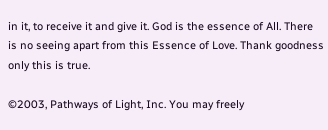in it, to receive it and give it. God is the essence of All. There is no seeing apart from this Essence of Love. Thank goodness only this is true.

©2003, Pathways of Light, Inc. You may freely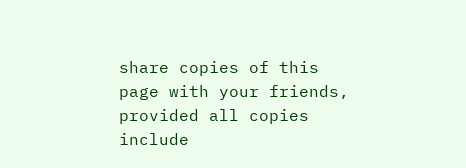share copies of this page with your friends, provided all copies include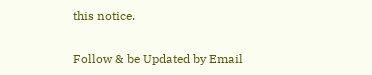this notice.

Follow & be Updated by Email